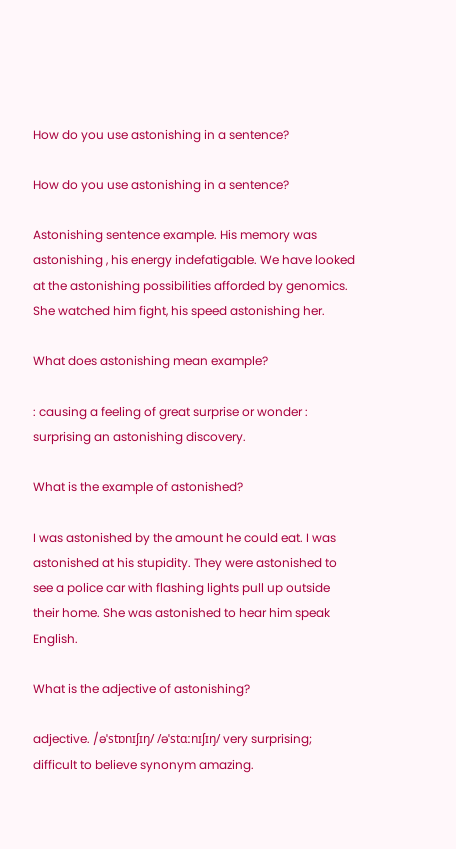How do you use astonishing in a sentence?

How do you use astonishing in a sentence?

Astonishing sentence example. His memory was astonishing , his energy indefatigable. We have looked at the astonishing possibilities afforded by genomics. She watched him fight, his speed astonishing her.

What does astonishing mean example?

: causing a feeling of great surprise or wonder : surprising an astonishing discovery.

What is the example of astonished?

I was astonished by the amount he could eat. I was astonished at his stupidity. They were astonished to see a police car with flashing lights pull up outside their home. She was astonished to hear him speak English.

What is the adjective of astonishing?

adjective. /əˈstɒnɪʃɪŋ/ /əˈstɑːnɪʃɪŋ/ very surprising; difficult to believe synonym amazing.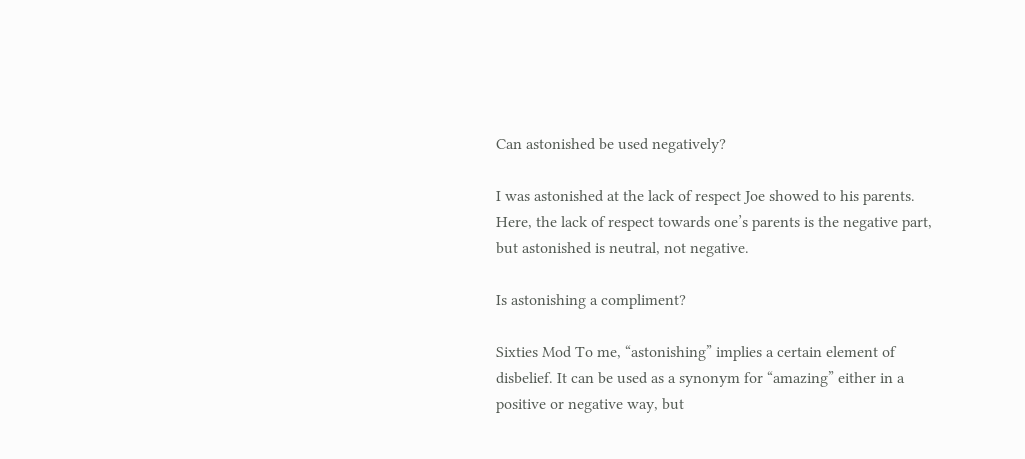Can astonished be used negatively?

I was astonished at the lack of respect Joe showed to his parents. Here, the lack of respect towards one’s parents is the negative part, but astonished is neutral, not negative.

Is astonishing a compliment?

Sixties Mod To me, “astonishing” implies a certain element of disbelief. It can be used as a synonym for “amazing” either in a positive or negative way, but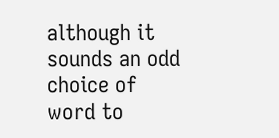although it sounds an odd choice of word to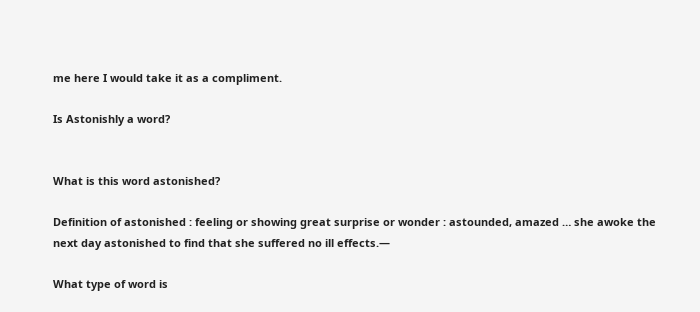me here I would take it as a compliment.

Is Astonishly a word?


What is this word astonished?

Definition of astonished : feeling or showing great surprise or wonder : astounded, amazed … she awoke the next day astonished to find that she suffered no ill effects.—

What type of word is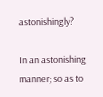astonishingly?

In an astonishing manner; so as to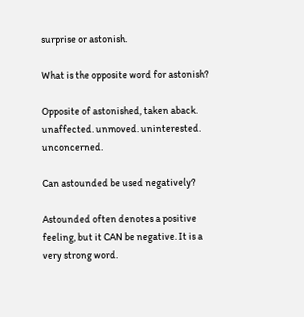surprise or astonish.

What is the opposite word for astonish?

Opposite of astonished, taken aback. unaffected. unmoved. uninterested. unconcerned.

Can astounded be used negatively?

Astounded often denotes a positive feeling, but it CAN be negative. It is a very strong word.